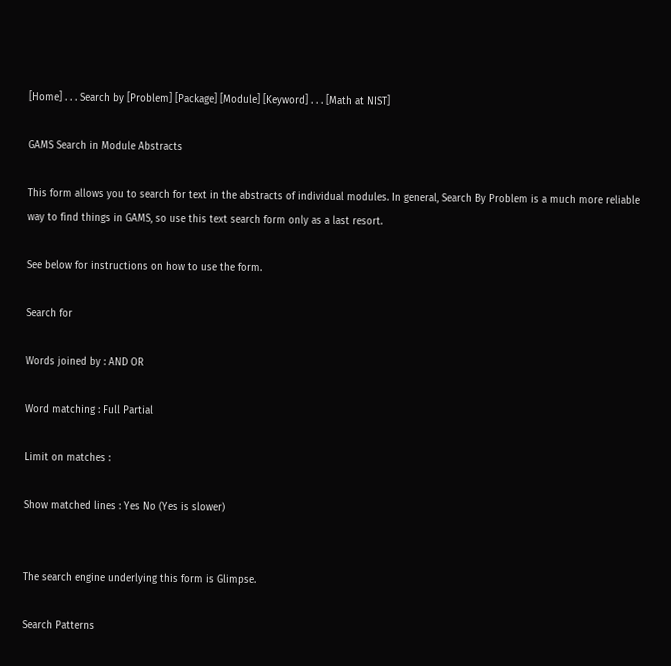[Home] . . . Search by [Problem] [Package] [Module] [Keyword] . . . [Math at NIST]

GAMS Search in Module Abstracts

This form allows you to search for text in the abstracts of individual modules. In general, Search By Problem is a much more reliable way to find things in GAMS, so use this text search form only as a last resort.

See below for instructions on how to use the form.

Search for

Words joined by : AND OR

Word matching : Full Partial

Limit on matches :

Show matched lines : Yes No (Yes is slower)


The search engine underlying this form is Glimpse.

Search Patterns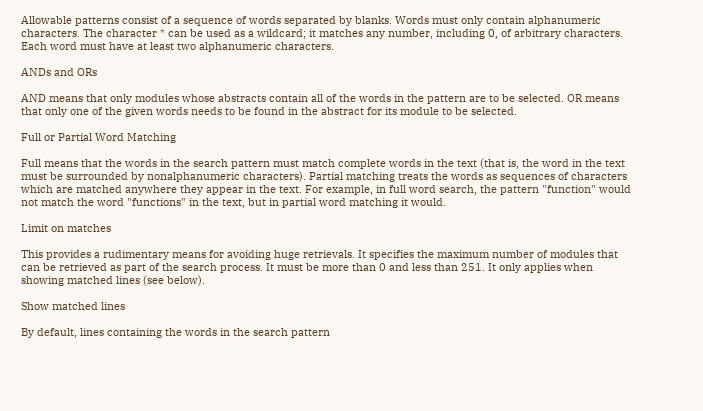Allowable patterns consist of a sequence of words separated by blanks. Words must only contain alphanumeric characters. The character * can be used as a wildcard; it matches any number, including 0, of arbitrary characters. Each word must have at least two alphanumeric characters.

ANDs and ORs

AND means that only modules whose abstracts contain all of the words in the pattern are to be selected. OR means that only one of the given words needs to be found in the abstract for its module to be selected.

Full or Partial Word Matching

Full means that the words in the search pattern must match complete words in the text (that is, the word in the text must be surrounded by nonalphanumeric characters). Partial matching treats the words as sequences of characters which are matched anywhere they appear in the text. For example, in full word search, the pattern "function" would not match the word "functions" in the text, but in partial word matching it would.

Limit on matches

This provides a rudimentary means for avoiding huge retrievals. It specifies the maximum number of modules that can be retrieved as part of the search process. It must be more than 0 and less than 251. It only applies when showing matched lines (see below).

Show matched lines

By default, lines containing the words in the search pattern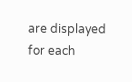are displayed for each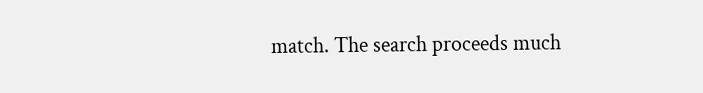match. The search proceeds much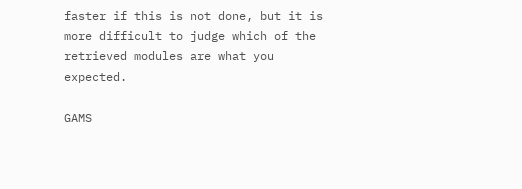faster if this is not done, but it is more difficult to judge which of the retrieved modules are what you expected.

GAMS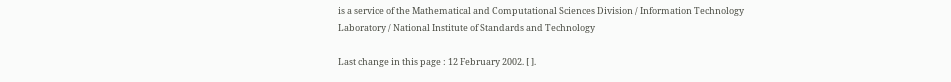is a service of the Mathematical and Computational Sciences Division / Information Technology Laboratory / National Institute of Standards and Technology

Last change in this page : 12 February 2002. [ ].